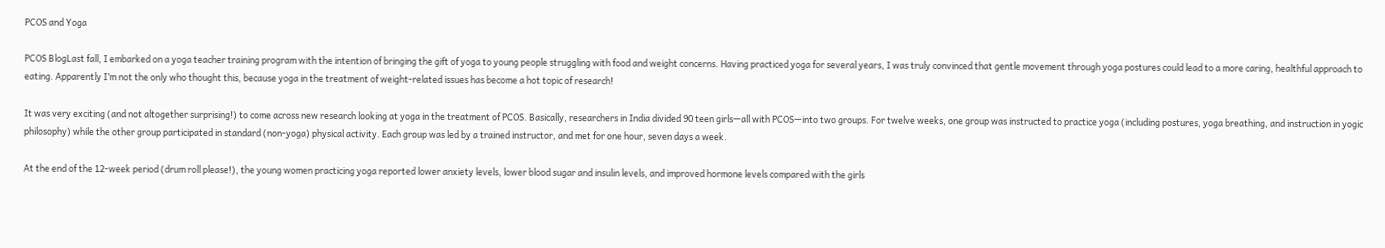PCOS and Yoga

PCOS BlogLast fall, I embarked on a yoga teacher training program with the intention of bringing the gift of yoga to young people struggling with food and weight concerns. Having practiced yoga for several years, I was truly convinced that gentle movement through yoga postures could lead to a more caring, healthful approach to eating. Apparently I’m not the only who thought this, because yoga in the treatment of weight-related issues has become a hot topic of research!

It was very exciting (and not altogether surprising!) to come across new research looking at yoga in the treatment of PCOS. Basically, researchers in India divided 90 teen girls—all with PCOS—into two groups. For twelve weeks, one group was instructed to practice yoga (including postures, yoga breathing, and instruction in yogic philosophy) while the other group participated in standard (non-yoga) physical activity. Each group was led by a trained instructor, and met for one hour, seven days a week.

At the end of the 12-week period (drum roll please!), the young women practicing yoga reported lower anxiety levels, lower blood sugar and insulin levels, and improved hormone levels compared with the girls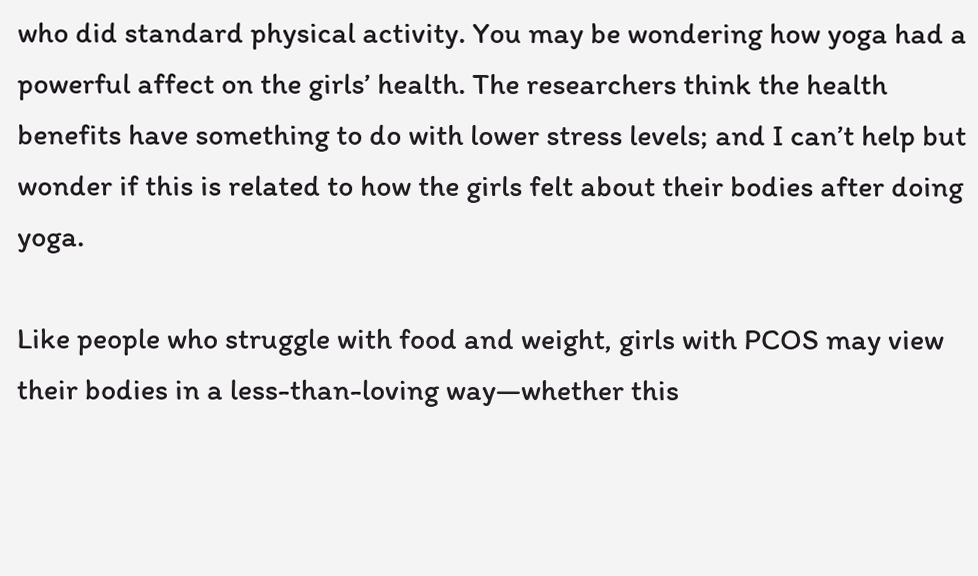who did standard physical activity. You may be wondering how yoga had a powerful affect on the girls’ health. The researchers think the health benefits have something to do with lower stress levels; and I can’t help but wonder if this is related to how the girls felt about their bodies after doing yoga.

Like people who struggle with food and weight, girls with PCOS may view their bodies in a less-than-loving way—whether this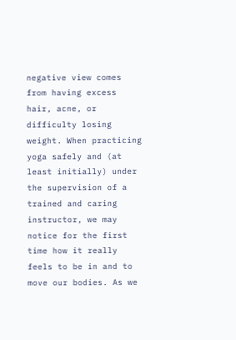negative view comes from having excess hair, acne, or difficulty losing weight. When practicing yoga safely and (at least initially) under the supervision of a trained and caring instructor, we may notice for the first time how it really feels to be in and to move our bodies. As we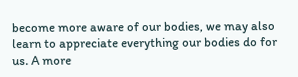become more aware of our bodies, we may also learn to appreciate everything our bodies do for us. A more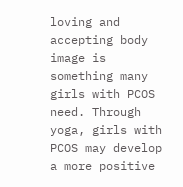loving and accepting body image is something many girls with PCOS need. Through yoga, girls with PCOS may develop a more positive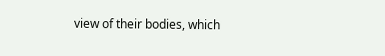view of their bodies, which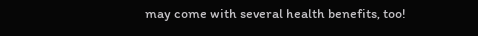may come with several health benefits, too!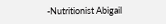-Nutritionist Abigail